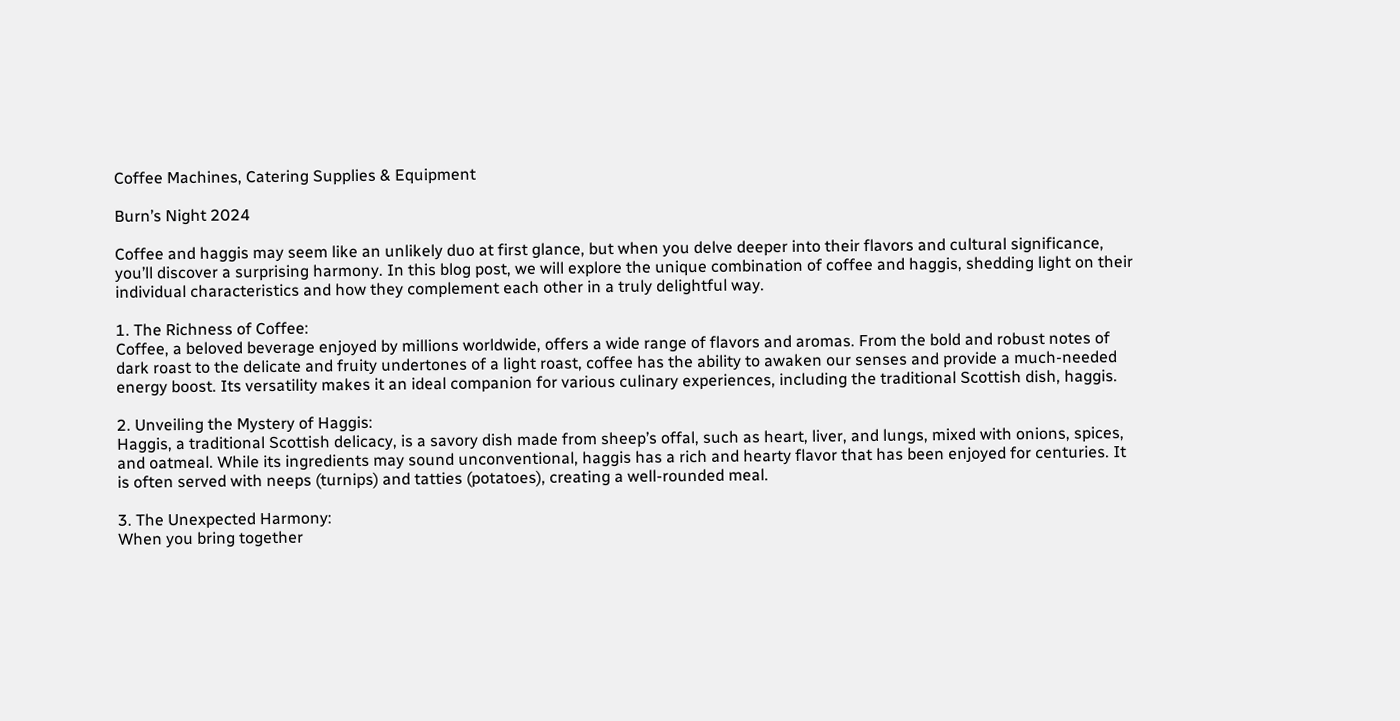Coffee Machines, Catering Supplies & Equipment

Burn’s Night 2024

Coffee and haggis may seem like an unlikely duo at first glance, but when you delve deeper into their flavors and cultural significance, you’ll discover a surprising harmony. In this blog post, we will explore the unique combination of coffee and haggis, shedding light on their individual characteristics and how they complement each other in a truly delightful way.

1. The Richness of Coffee:
Coffee, a beloved beverage enjoyed by millions worldwide, offers a wide range of flavors and aromas. From the bold and robust notes of dark roast to the delicate and fruity undertones of a light roast, coffee has the ability to awaken our senses and provide a much-needed energy boost. Its versatility makes it an ideal companion for various culinary experiences, including the traditional Scottish dish, haggis.

2. Unveiling the Mystery of Haggis:
Haggis, a traditional Scottish delicacy, is a savory dish made from sheep’s offal, such as heart, liver, and lungs, mixed with onions, spices, and oatmeal. While its ingredients may sound unconventional, haggis has a rich and hearty flavor that has been enjoyed for centuries. It is often served with neeps (turnips) and tatties (potatoes), creating a well-rounded meal.

3. The Unexpected Harmony:
When you bring together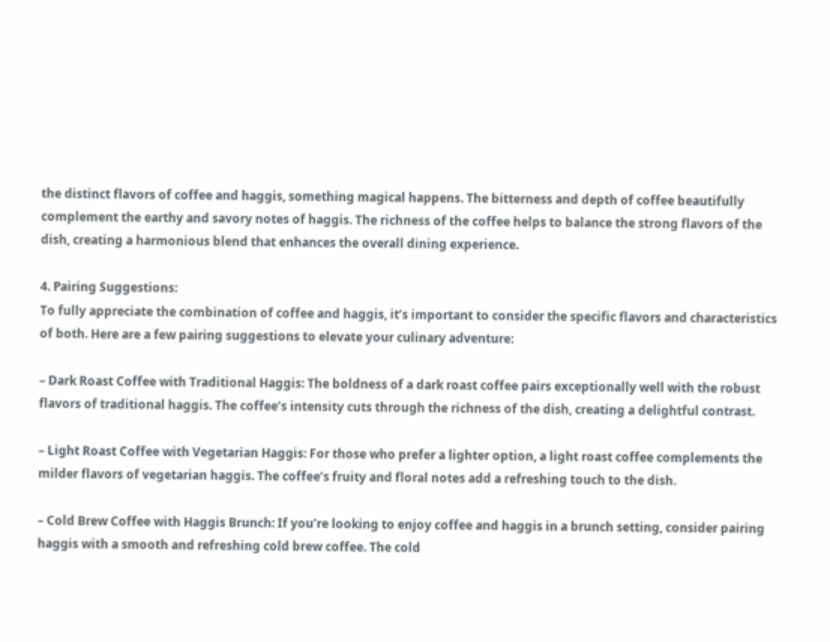the distinct flavors of coffee and haggis, something magical happens. The bitterness and depth of coffee beautifully complement the earthy and savory notes of haggis. The richness of the coffee helps to balance the strong flavors of the dish, creating a harmonious blend that enhances the overall dining experience.

4. Pairing Suggestions:
To fully appreciate the combination of coffee and haggis, it’s important to consider the specific flavors and characteristics of both. Here are a few pairing suggestions to elevate your culinary adventure:

– Dark Roast Coffee with Traditional Haggis: The boldness of a dark roast coffee pairs exceptionally well with the robust flavors of traditional haggis. The coffee’s intensity cuts through the richness of the dish, creating a delightful contrast.

– Light Roast Coffee with Vegetarian Haggis: For those who prefer a lighter option, a light roast coffee complements the milder flavors of vegetarian haggis. The coffee’s fruity and floral notes add a refreshing touch to the dish.

– Cold Brew Coffee with Haggis Brunch: If you’re looking to enjoy coffee and haggis in a brunch setting, consider pairing haggis with a smooth and refreshing cold brew coffee. The cold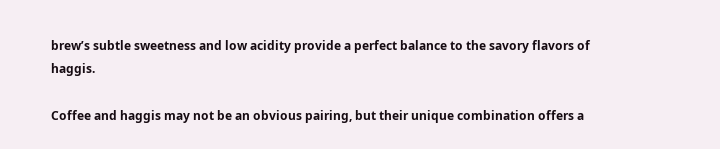brew’s subtle sweetness and low acidity provide a perfect balance to the savory flavors of haggis.

Coffee and haggis may not be an obvious pairing, but their unique combination offers a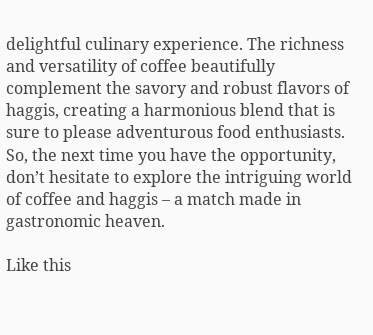delightful culinary experience. The richness and versatility of coffee beautifully complement the savory and robust flavors of haggis, creating a harmonious blend that is sure to please adventurous food enthusiasts. So, the next time you have the opportunity, don’t hesitate to explore the intriguing world of coffee and haggis – a match made in gastronomic heaven.

Like this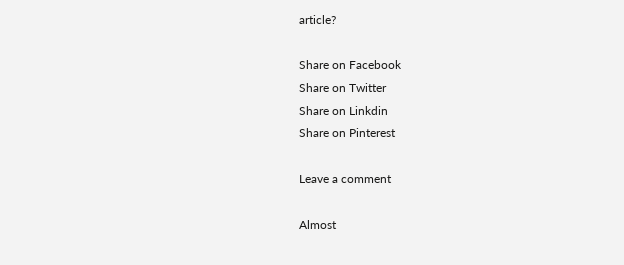article?

Share on Facebook
Share on Twitter
Share on Linkdin
Share on Pinterest

Leave a comment

Almost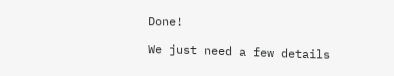Done!

We just need a few details